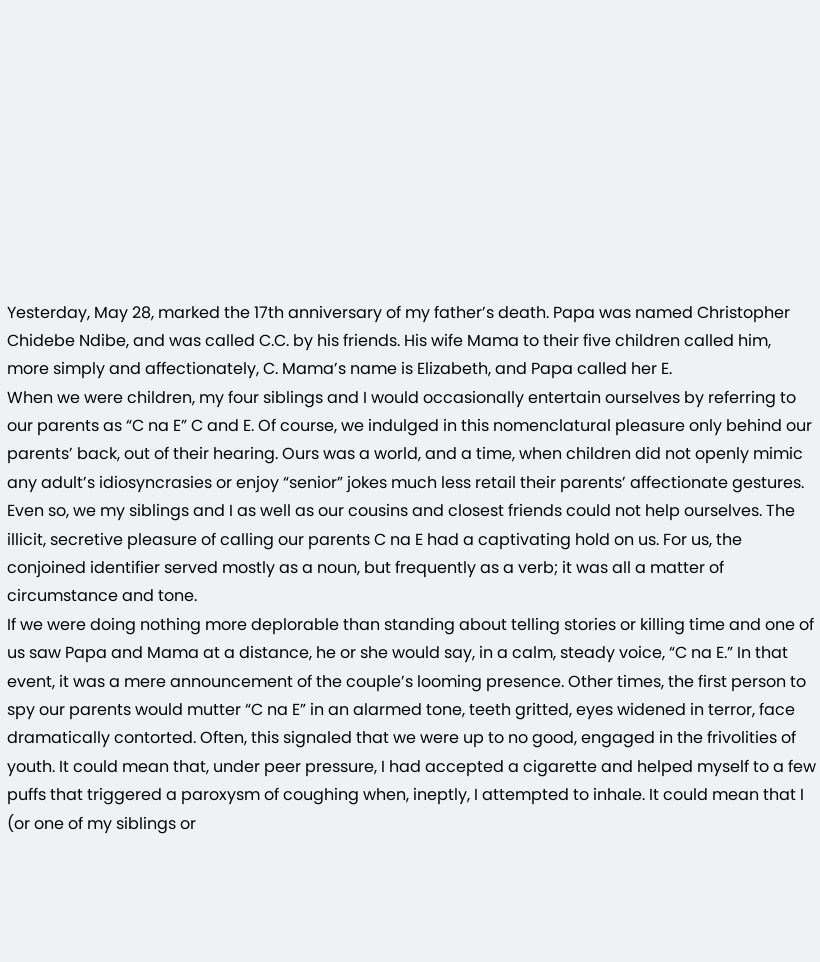Yesterday, May 28, marked the 17th anniversary of my father’s death. Papa was named Christopher Chidebe Ndibe, and was called C.C. by his friends. His wife Mama to their five children called him, more simply and affectionately, C. Mama’s name is Elizabeth, and Papa called her E.
When we were children, my four siblings and I would occasionally entertain ourselves by referring to our parents as “C na E” C and E. Of course, we indulged in this nomenclatural pleasure only behind our parents’ back, out of their hearing. Ours was a world, and a time, when children did not openly mimic any adult’s idiosyncrasies or enjoy “senior” jokes much less retail their parents’ affectionate gestures.
Even so, we my siblings and I as well as our cousins and closest friends could not help ourselves. The illicit, secretive pleasure of calling our parents C na E had a captivating hold on us. For us, the conjoined identifier served mostly as a noun, but frequently as a verb; it was all a matter of circumstance and tone.
If we were doing nothing more deplorable than standing about telling stories or killing time and one of us saw Papa and Mama at a distance, he or she would say, in a calm, steady voice, “C na E.” In that event, it was a mere announcement of the couple’s looming presence. Other times, the first person to spy our parents would mutter “C na E” in an alarmed tone, teeth gritted, eyes widened in terror, face dramatically contorted. Often, this signaled that we were up to no good, engaged in the frivolities of youth. It could mean that, under peer pressure, I had accepted a cigarette and helped myself to a few puffs that triggered a paroxysm of coughing when, ineptly, I attempted to inhale. It could mean that I (or one of my siblings or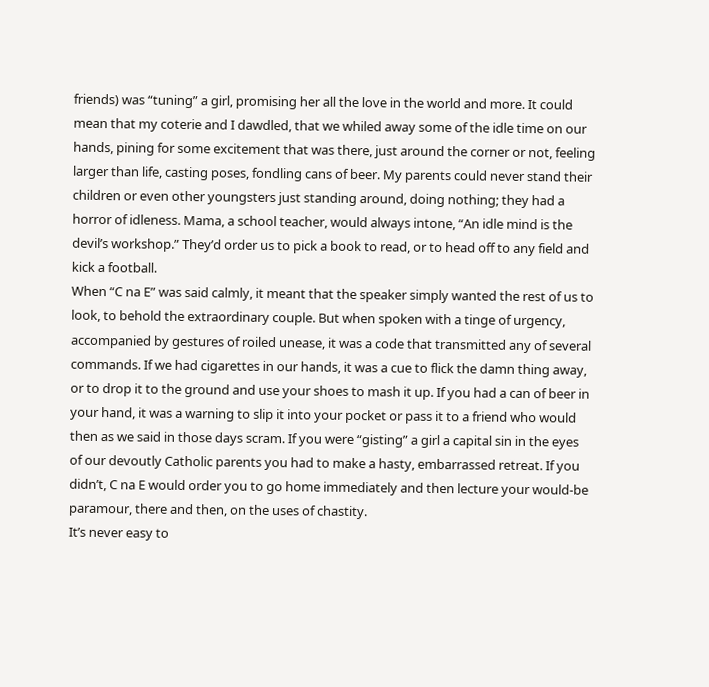friends) was “tuning” a girl, promising her all the love in the world and more. It could mean that my coterie and I dawdled, that we whiled away some of the idle time on our hands, pining for some excitement that was there, just around the corner or not, feeling larger than life, casting poses, fondling cans of beer. My parents could never stand their children or even other youngsters just standing around, doing nothing; they had a horror of idleness. Mama, a school teacher, would always intone, “An idle mind is the devil’s workshop.” They’d order us to pick a book to read, or to head off to any field and kick a football.
When “C na E” was said calmly, it meant that the speaker simply wanted the rest of us to look, to behold the extraordinary couple. But when spoken with a tinge of urgency, accompanied by gestures of roiled unease, it was a code that transmitted any of several commands. If we had cigarettes in our hands, it was a cue to flick the damn thing away, or to drop it to the ground and use your shoes to mash it up. If you had a can of beer in your hand, it was a warning to slip it into your pocket or pass it to a friend who would then as we said in those days scram. If you were “gisting” a girl a capital sin in the eyes of our devoutly Catholic parents you had to make a hasty, embarrassed retreat. If you didn’t, C na E would order you to go home immediately and then lecture your would-be paramour, there and then, on the uses of chastity.
It’s never easy to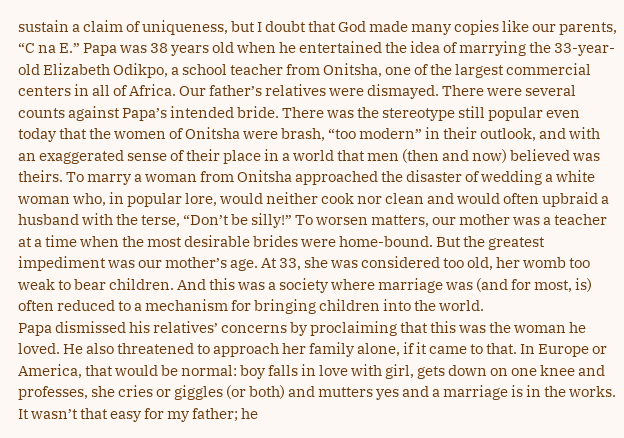sustain a claim of uniqueness, but I doubt that God made many copies like our parents, “C na E.” Papa was 38 years old when he entertained the idea of marrying the 33-year-old Elizabeth Odikpo, a school teacher from Onitsha, one of the largest commercial centers in all of Africa. Our father’s relatives were dismayed. There were several counts against Papa’s intended bride. There was the stereotype still popular even today that the women of Onitsha were brash, “too modern” in their outlook, and with an exaggerated sense of their place in a world that men (then and now) believed was theirs. To marry a woman from Onitsha approached the disaster of wedding a white woman who, in popular lore, would neither cook nor clean and would often upbraid a husband with the terse, “Don’t be silly!” To worsen matters, our mother was a teacher at a time when the most desirable brides were home-bound. But the greatest impediment was our mother’s age. At 33, she was considered too old, her womb too weak to bear children. And this was a society where marriage was (and for most, is) often reduced to a mechanism for bringing children into the world.
Papa dismissed his relatives’ concerns by proclaiming that this was the woman he loved. He also threatened to approach her family alone, if it came to that. In Europe or America, that would be normal: boy falls in love with girl, gets down on one knee and professes, she cries or giggles (or both) and mutters yes and a marriage is in the works. It wasn’t that easy for my father; he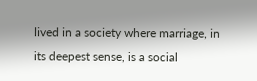lived in a society where marriage, in its deepest sense, is a social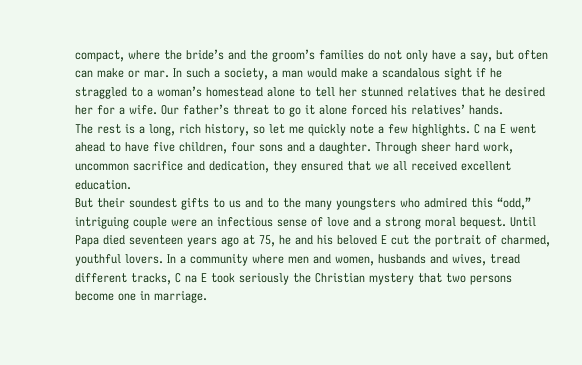compact, where the bride’s and the groom’s families do not only have a say, but often can make or mar. In such a society, a man would make a scandalous sight if he straggled to a woman’s homestead alone to tell her stunned relatives that he desired her for a wife. Our father’s threat to go it alone forced his relatives’ hands.
The rest is a long, rich history, so let me quickly note a few highlights. C na E went ahead to have five children, four sons and a daughter. Through sheer hard work, uncommon sacrifice and dedication, they ensured that we all received excellent education.
But their soundest gifts to us and to the many youngsters who admired this “odd,” intriguing couple were an infectious sense of love and a strong moral bequest. Until Papa died seventeen years ago at 75, he and his beloved E cut the portrait of charmed, youthful lovers. In a community where men and women, husbands and wives, tread different tracks, C na E took seriously the Christian mystery that two persons become one in marriage.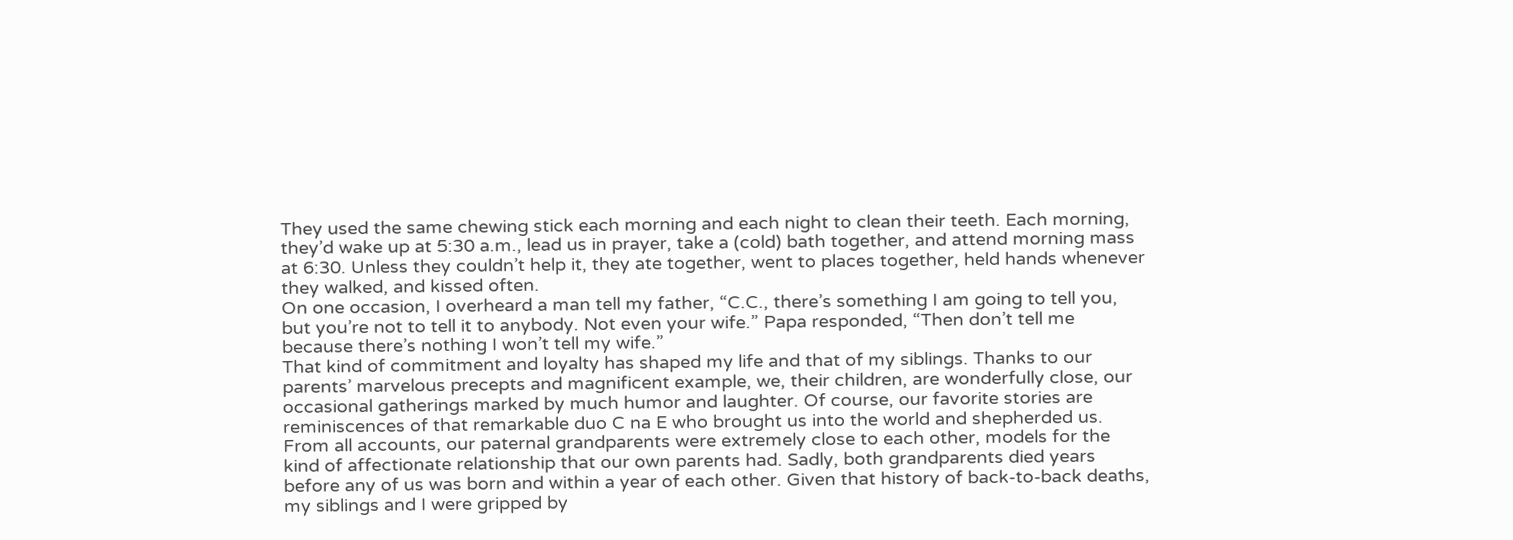They used the same chewing stick each morning and each night to clean their teeth. Each morning, they’d wake up at 5:30 a.m., lead us in prayer, take a (cold) bath together, and attend morning mass at 6:30. Unless they couldn’t help it, they ate together, went to places together, held hands whenever they walked, and kissed often.
On one occasion, I overheard a man tell my father, “C.C., there’s something I am going to tell you, but you’re not to tell it to anybody. Not even your wife.” Papa responded, “Then don’t tell me because there’s nothing I won’t tell my wife.”
That kind of commitment and loyalty has shaped my life and that of my siblings. Thanks to our parents’ marvelous precepts and magnificent example, we, their children, are wonderfully close, our occasional gatherings marked by much humor and laughter. Of course, our favorite stories are reminiscences of that remarkable duo C na E who brought us into the world and shepherded us.
From all accounts, our paternal grandparents were extremely close to each other, models for the kind of affectionate relationship that our own parents had. Sadly, both grandparents died years before any of us was born and within a year of each other. Given that history of back-to-back deaths, my siblings and I were gripped by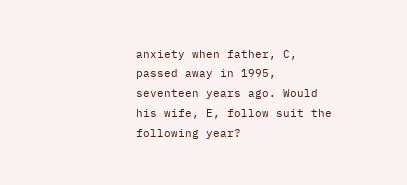anxiety when father, C, passed away in 1995, seventeen years ago. Would his wife, E, follow suit the following year?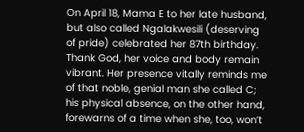On April 18, Mama E to her late husband, but also called Ngalakwesili (deserving of pride) celebrated her 87th birthday. Thank God, her voice and body remain vibrant. Her presence vitally reminds me of that noble, genial man she called C; his physical absence, on the other hand, forewarns of a time when she, too, won’t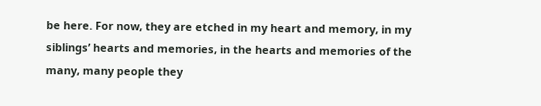be here. For now, they are etched in my heart and memory, in my siblings’ hearts and memories, in the hearts and memories of the many, many people they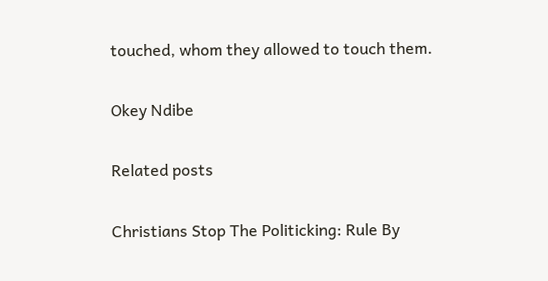touched, whom they allowed to touch them.

Okey Ndibe

Related posts

Christians Stop The Politicking: Rule By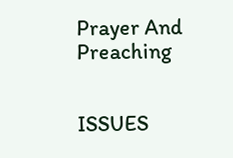Prayer And Preaching


ISSUES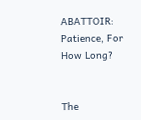ABATTOIR: Patience, For How Long?


The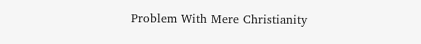Problem With Mere Christianity